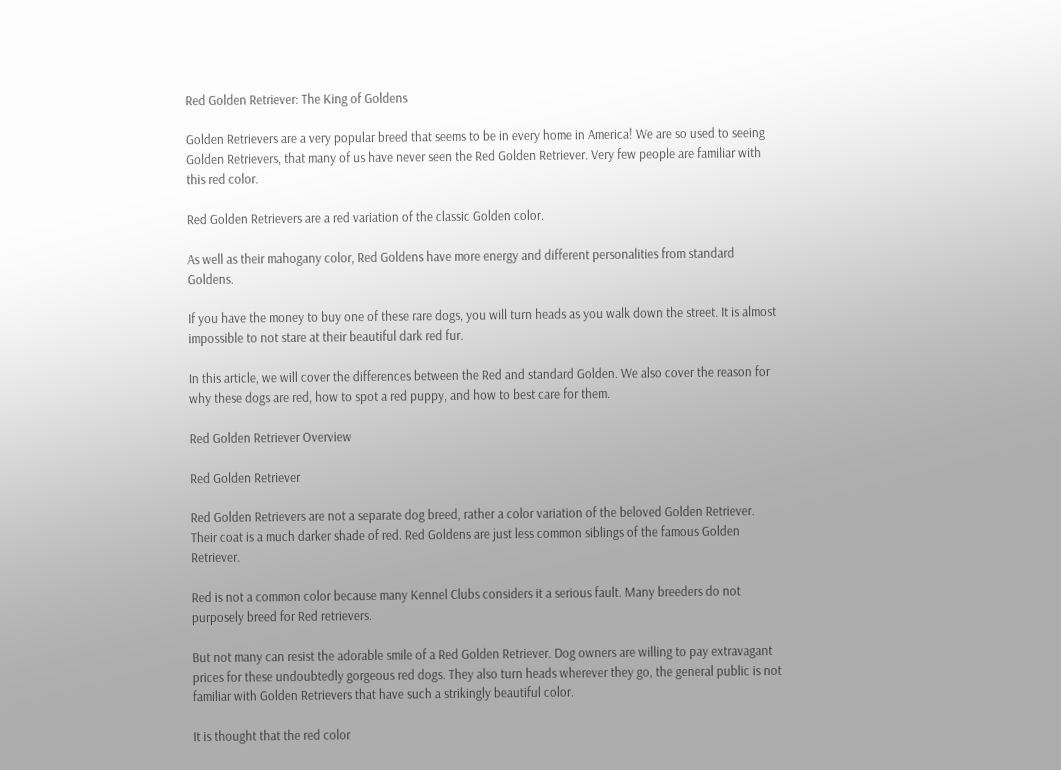Red Golden Retriever: The King of Goldens

Golden Retrievers are a very popular breed that seems to be in every home in America! We are so used to seeing Golden Retrievers, that many of us have never seen the Red Golden Retriever. Very few people are familiar with this red color.

Red Golden Retrievers are a red variation of the classic Golden color.

As well as their mahogany color, Red Goldens have more energy and different personalities from standard Goldens.

If you have the money to buy one of these rare dogs, you will turn heads as you walk down the street. It is almost impossible to not stare at their beautiful dark red fur.

In this article, we will cover the differences between the Red and standard Golden. We also cover the reason for why these dogs are red, how to spot a red puppy, and how to best care for them.

Red Golden Retriever Overview

Red Golden Retriever

Red Golden Retrievers are not a separate dog breed, rather a color variation of the beloved Golden Retriever. Their coat is a much darker shade of red. Red Goldens are just less common siblings of the famous Golden Retriever.

Red is not a common color because many Kennel Clubs considers it a serious fault. Many breeders do not purposely breed for Red retrievers.

But not many can resist the adorable smile of a Red Golden Retriever. Dog owners are willing to pay extravagant prices for these undoubtedly gorgeous red dogs. They also turn heads wherever they go, the general public is not familiar with Golden Retrievers that have such a strikingly beautiful color.

It is thought that the red color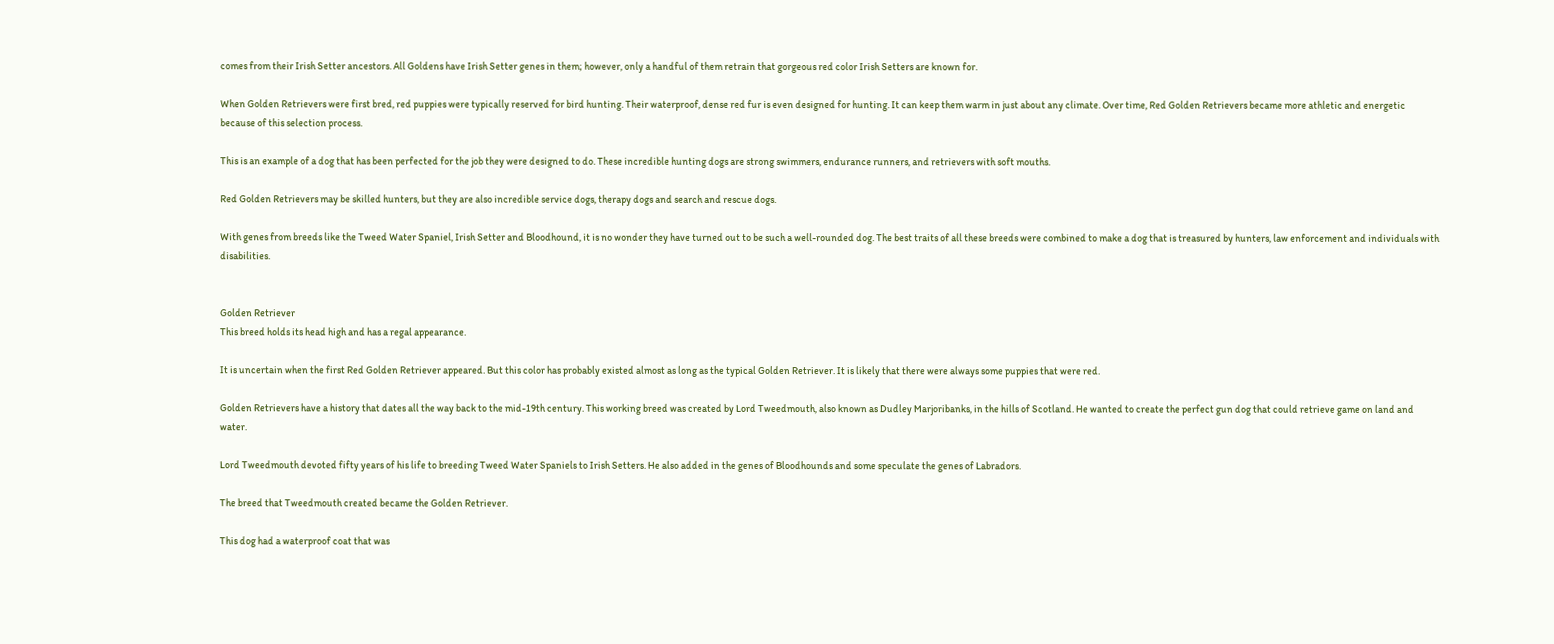comes from their Irish Setter ancestors. All Goldens have Irish Setter genes in them; however, only a handful of them retrain that gorgeous red color Irish Setters are known for.

When Golden Retrievers were first bred, red puppies were typically reserved for bird hunting. Their waterproof, dense red fur is even designed for hunting. It can keep them warm in just about any climate. Over time, Red Golden Retrievers became more athletic and energetic because of this selection process.

This is an example of a dog that has been perfected for the job they were designed to do. These incredible hunting dogs are strong swimmers, endurance runners, and retrievers with soft mouths.

Red Golden Retrievers may be skilled hunters, but they are also incredible service dogs, therapy dogs and search and rescue dogs.

With genes from breeds like the Tweed Water Spaniel, Irish Setter and Bloodhound, it is no wonder they have turned out to be such a well-rounded dog. The best traits of all these breeds were combined to make a dog that is treasured by hunters, law enforcement and individuals with disabilities.


Golden Retriever
This breed holds its head high and has a regal appearance.

It is uncertain when the first Red Golden Retriever appeared. But this color has probably existed almost as long as the typical Golden Retriever. It is likely that there were always some puppies that were red.

Golden Retrievers have a history that dates all the way back to the mid-19th century. This working breed was created by Lord Tweedmouth, also known as Dudley Marjoribanks, in the hills of Scotland. He wanted to create the perfect gun dog that could retrieve game on land and water.

Lord Tweedmouth devoted fifty years of his life to breeding Tweed Water Spaniels to Irish Setters. He also added in the genes of Bloodhounds and some speculate the genes of Labradors.

The breed that Tweedmouth created became the Golden Retriever.

This dog had a waterproof coat that was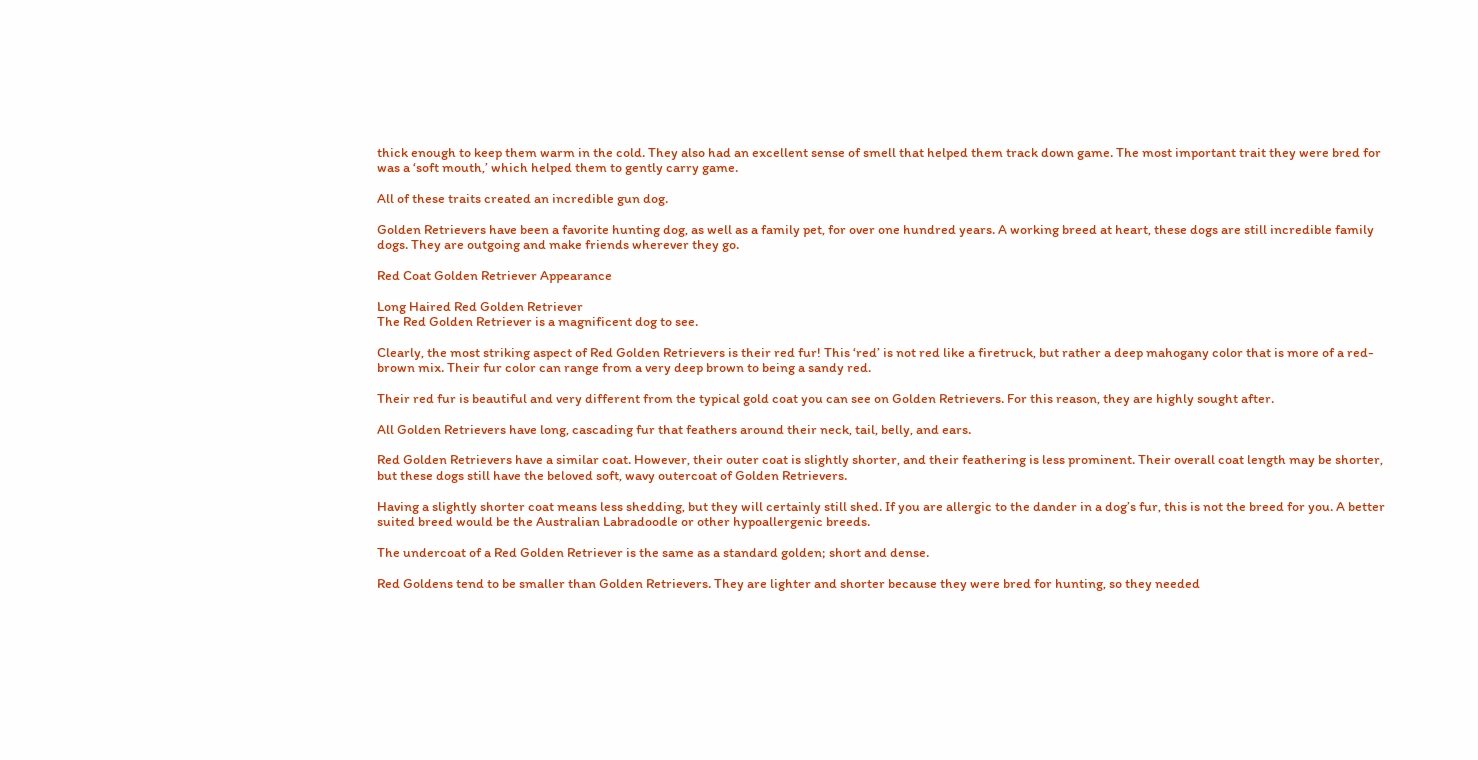thick enough to keep them warm in the cold. They also had an excellent sense of smell that helped them track down game. The most important trait they were bred for was a ‘soft mouth,’ which helped them to gently carry game.

All of these traits created an incredible gun dog.

Golden Retrievers have been a favorite hunting dog, as well as a family pet, for over one hundred years. A working breed at heart, these dogs are still incredible family dogs. They are outgoing and make friends wherever they go.

Red Coat Golden Retriever Appearance

Long Haired Red Golden Retriever
The Red Golden Retriever is a magnificent dog to see.

Clearly, the most striking aspect of Red Golden Retrievers is their red fur! This ‘red’ is not red like a firetruck, but rather a deep mahogany color that is more of a red-brown mix. Their fur color can range from a very deep brown to being a sandy red.

Their red fur is beautiful and very different from the typical gold coat you can see on Golden Retrievers. For this reason, they are highly sought after.

All Golden Retrievers have long, cascading fur that feathers around their neck, tail, belly, and ears.

Red Golden Retrievers have a similar coat. However, their outer coat is slightly shorter, and their feathering is less prominent. Their overall coat length may be shorter, but these dogs still have the beloved soft, wavy outercoat of Golden Retrievers.

Having a slightly shorter coat means less shedding, but they will certainly still shed. If you are allergic to the dander in a dog’s fur, this is not the breed for you. A better suited breed would be the Australian Labradoodle or other hypoallergenic breeds.

The undercoat of a Red Golden Retriever is the same as a standard golden; short and dense.

Red Goldens tend to be smaller than Golden Retrievers. They are lighter and shorter because they were bred for hunting, so they needed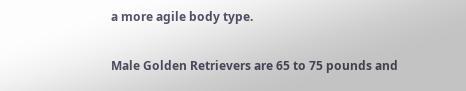a more agile body type.

Male Golden Retrievers are 65 to 75 pounds and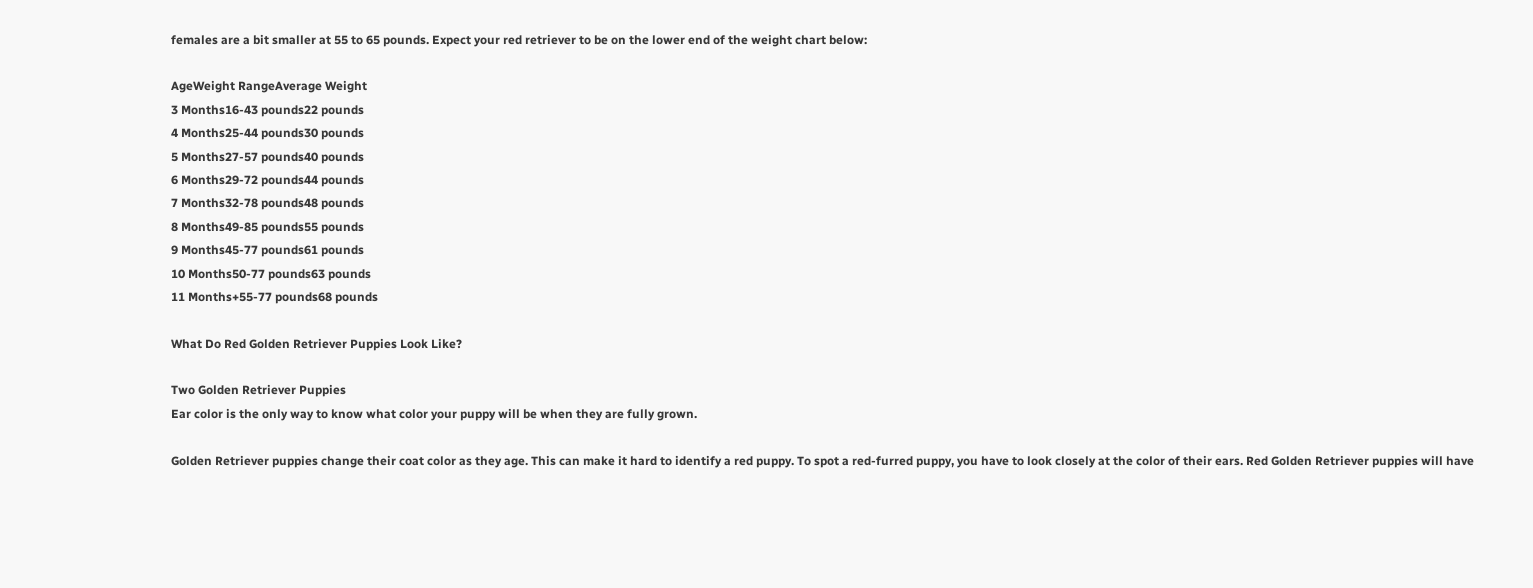females are a bit smaller at 55 to 65 pounds. Expect your red retriever to be on the lower end of the weight chart below:

AgeWeight RangeAverage Weight
3 Months16-43 pounds22 pounds
4 Months25-44 pounds30 pounds
5 Months27-57 pounds40 pounds
6 Months29-72 pounds44 pounds
7 Months32-78 pounds48 pounds
8 Months49-85 pounds55 pounds
9 Months45-77 pounds61 pounds
10 Months50-77 pounds63 pounds
11 Months+55-77 pounds68 pounds

What Do Red Golden Retriever Puppies Look Like?

Two Golden Retriever Puppies
Ear color is the only way to know what color your puppy will be when they are fully grown.

Golden Retriever puppies change their coat color as they age. This can make it hard to identify a red puppy. To spot a red-furred puppy, you have to look closely at the color of their ears. Red Golden Retriever puppies will have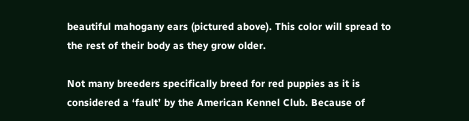beautiful mahogany ears (pictured above). This color will spread to the rest of their body as they grow older.

Not many breeders specifically breed for red puppies as it is considered a ‘fault’ by the American Kennel Club. Because of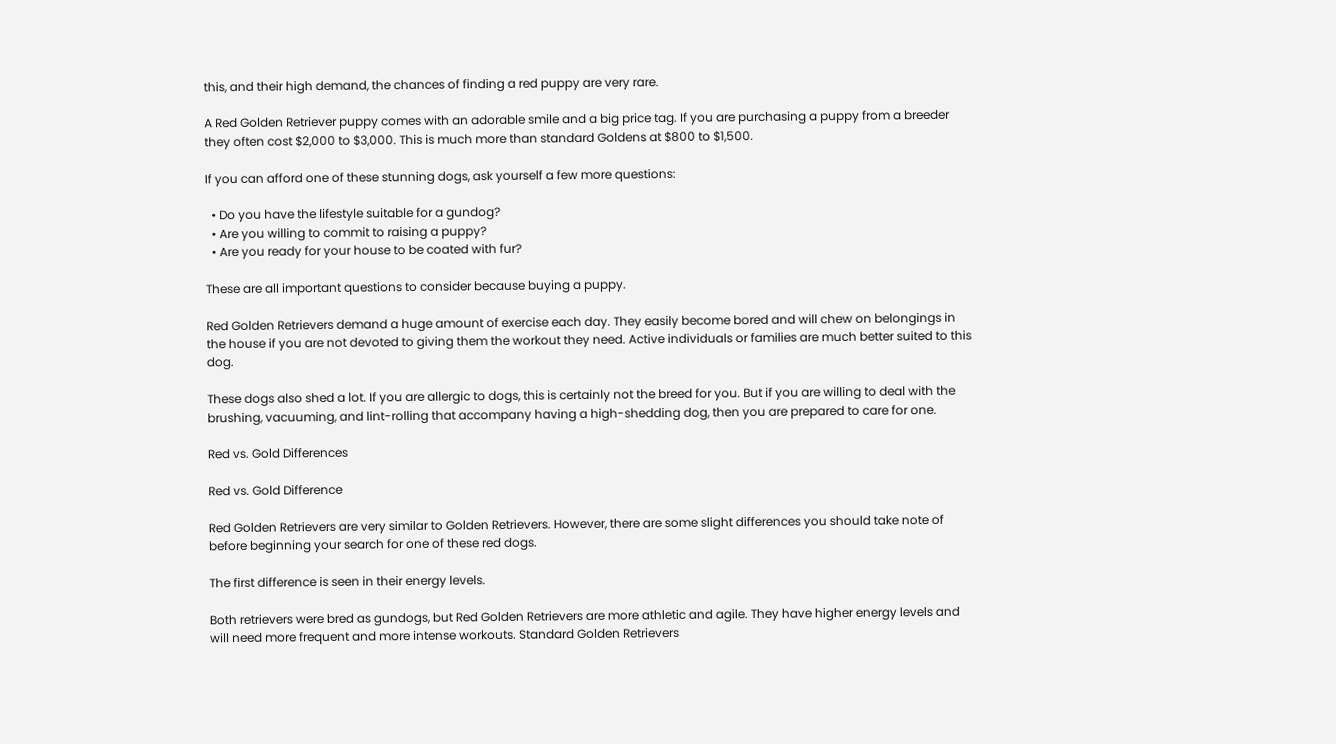this, and their high demand, the chances of finding a red puppy are very rare.

A Red Golden Retriever puppy comes with an adorable smile and a big price tag. If you are purchasing a puppy from a breeder they often cost $2,000 to $3,000. This is much more than standard Goldens at $800 to $1,500.

If you can afford one of these stunning dogs, ask yourself a few more questions:

  • Do you have the lifestyle suitable for a gundog?
  • Are you willing to commit to raising a puppy?
  • Are you ready for your house to be coated with fur?

These are all important questions to consider because buying a puppy.

Red Golden Retrievers demand a huge amount of exercise each day. They easily become bored and will chew on belongings in the house if you are not devoted to giving them the workout they need. Active individuals or families are much better suited to this dog.

These dogs also shed a lot. If you are allergic to dogs, this is certainly not the breed for you. But if you are willing to deal with the brushing, vacuuming, and lint-rolling that accompany having a high-shedding dog, then you are prepared to care for one.

Red vs. Gold Differences

Red vs. Gold Difference

Red Golden Retrievers are very similar to Golden Retrievers. However, there are some slight differences you should take note of before beginning your search for one of these red dogs.

The first difference is seen in their energy levels.

Both retrievers were bred as gundogs, but Red Golden Retrievers are more athletic and agile. They have higher energy levels and will need more frequent and more intense workouts. Standard Golden Retrievers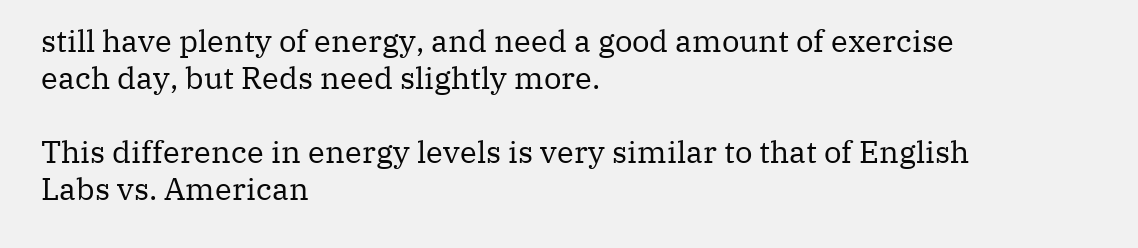still have plenty of energy, and need a good amount of exercise each day, but Reds need slightly more.

This difference in energy levels is very similar to that of English Labs vs. American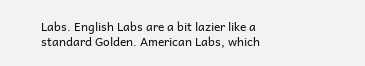Labs. English Labs are a bit lazier like a standard Golden. American Labs, which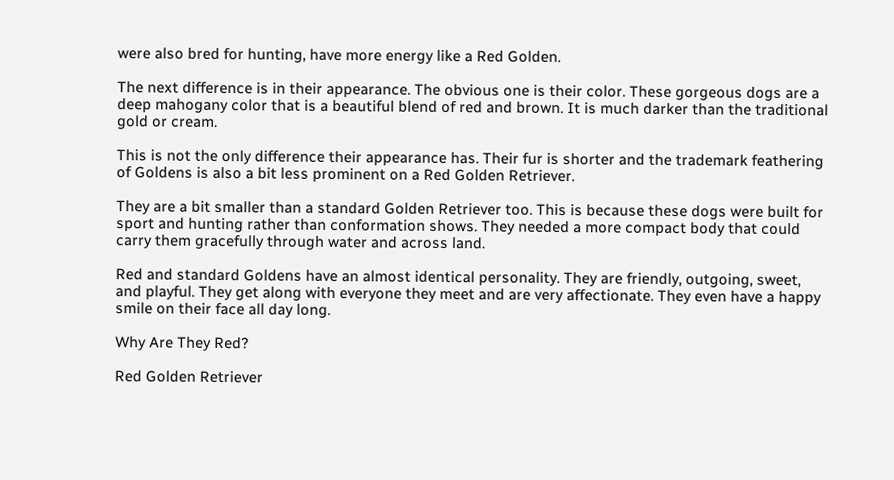were also bred for hunting, have more energy like a Red Golden.

The next difference is in their appearance. The obvious one is their color. These gorgeous dogs are a deep mahogany color that is a beautiful blend of red and brown. It is much darker than the traditional gold or cream.

This is not the only difference their appearance has. Their fur is shorter and the trademark feathering of Goldens is also a bit less prominent on a Red Golden Retriever.

They are a bit smaller than a standard Golden Retriever too. This is because these dogs were built for sport and hunting rather than conformation shows. They needed a more compact body that could carry them gracefully through water and across land.

Red and standard Goldens have an almost identical personality. They are friendly, outgoing, sweet, and playful. They get along with everyone they meet and are very affectionate. They even have a happy smile on their face all day long.

Why Are They Red?

Red Golden Retriever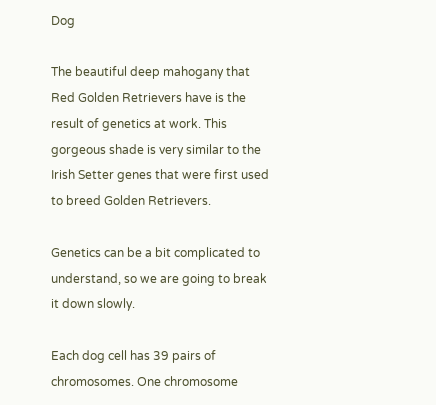Dog

The beautiful deep mahogany that Red Golden Retrievers have is the result of genetics at work. This gorgeous shade is very similar to the Irish Setter genes that were first used to breed Golden Retrievers.

Genetics can be a bit complicated to understand, so we are going to break it down slowly.

Each dog cell has 39 pairs of chromosomes. One chromosome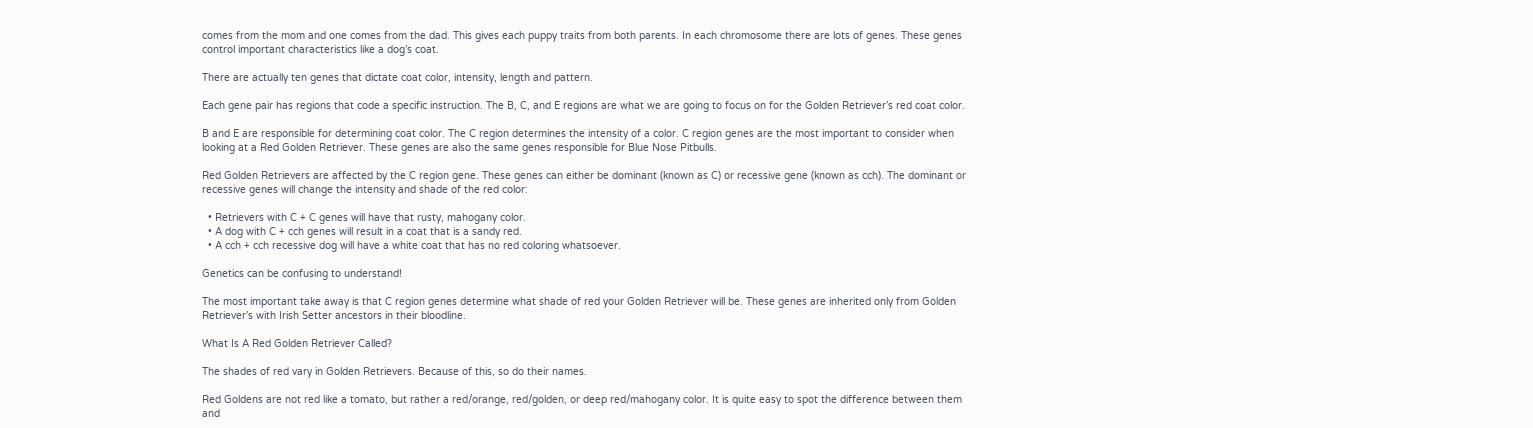comes from the mom and one comes from the dad. This gives each puppy traits from both parents. In each chromosome there are lots of genes. These genes control important characteristics like a dog’s coat.

There are actually ten genes that dictate coat color, intensity, length and pattern.

Each gene pair has regions that code a specific instruction. The B, C, and E regions are what we are going to focus on for the Golden Retriever’s red coat color.

B and E are responsible for determining coat color. The C region determines the intensity of a color. C region genes are the most important to consider when looking at a Red Golden Retriever. These genes are also the same genes responsible for Blue Nose Pitbulls.

Red Golden Retrievers are affected by the C region gene. These genes can either be dominant (known as C) or recessive gene (known as cch). The dominant or recessive genes will change the intensity and shade of the red color:

  • Retrievers with C + C genes will have that rusty, mahogany color.
  • A dog with C + cch genes will result in a coat that is a sandy red.
  • A cch + cch recessive dog will have a white coat that has no red coloring whatsoever.

Genetics can be confusing to understand!

The most important take away is that C region genes determine what shade of red your Golden Retriever will be. These genes are inherited only from Golden Retriever’s with Irish Setter ancestors in their bloodline.

What Is A Red Golden Retriever Called?

The shades of red vary in Golden Retrievers. Because of this, so do their names.

Red Goldens are not red like a tomato, but rather a red/orange, red/golden, or deep red/mahogany color. It is quite easy to spot the difference between them and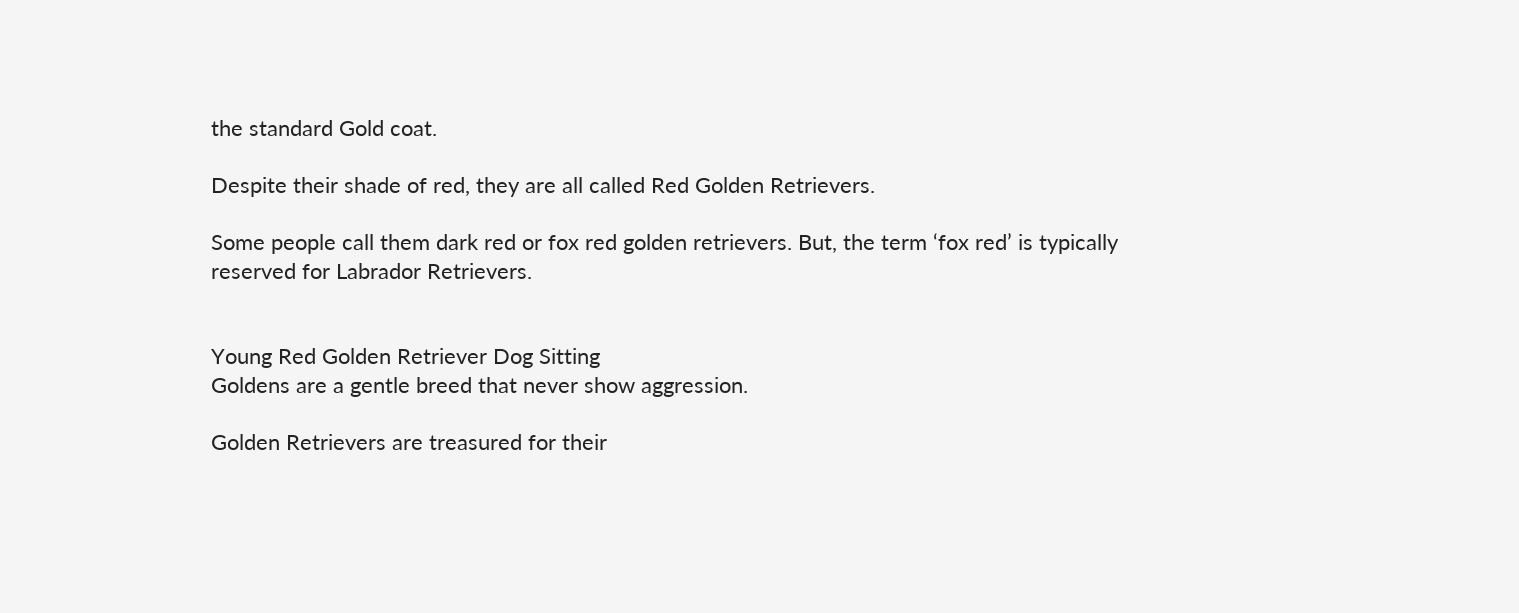the standard Gold coat.

Despite their shade of red, they are all called Red Golden Retrievers.

Some people call them dark red or fox red golden retrievers. But, the term ‘fox red’ is typically reserved for Labrador Retrievers.


Young Red Golden Retriever Dog Sitting
Goldens are a gentle breed that never show aggression.

Golden Retrievers are treasured for their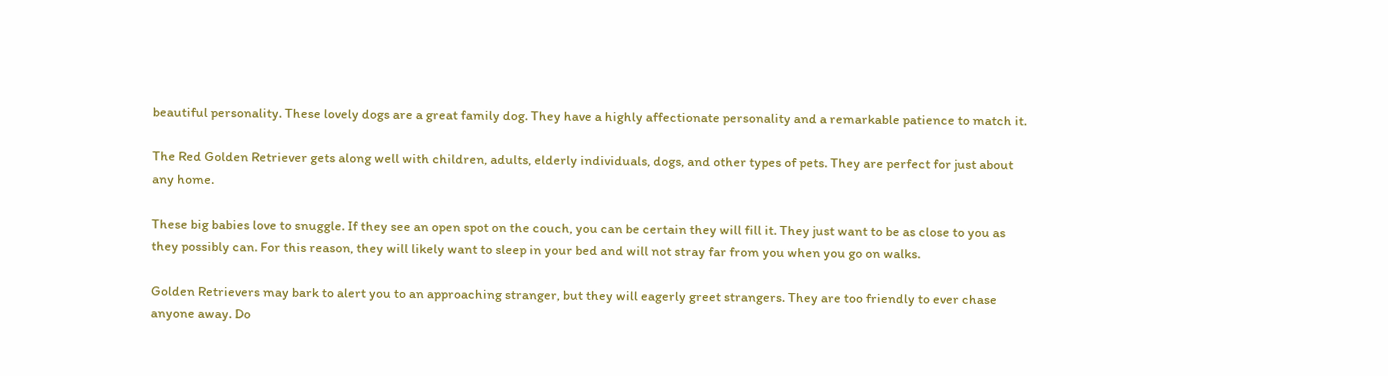beautiful personality. These lovely dogs are a great family dog. They have a highly affectionate personality and a remarkable patience to match it.

The Red Golden Retriever gets along well with children, adults, elderly individuals, dogs, and other types of pets. They are perfect for just about any home.

These big babies love to snuggle. If they see an open spot on the couch, you can be certain they will fill it. They just want to be as close to you as they possibly can. For this reason, they will likely want to sleep in your bed and will not stray far from you when you go on walks.

Golden Retrievers may bark to alert you to an approaching stranger, but they will eagerly greet strangers. They are too friendly to ever chase anyone away. Do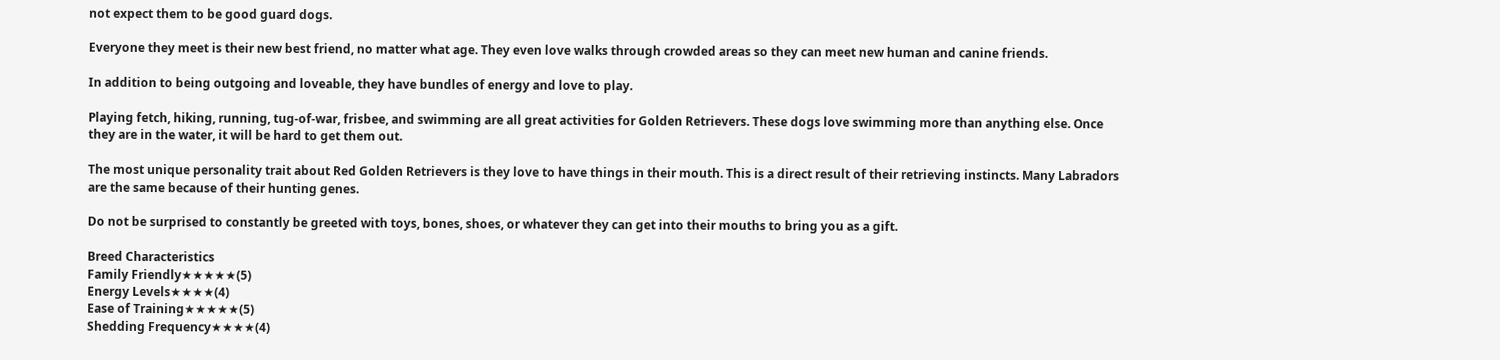not expect them to be good guard dogs.

Everyone they meet is their new best friend, no matter what age. They even love walks through crowded areas so they can meet new human and canine friends.

In addition to being outgoing and loveable, they have bundles of energy and love to play.

Playing fetch, hiking, running, tug-of-war, frisbee, and swimming are all great activities for Golden Retrievers. These dogs love swimming more than anything else. Once they are in the water, it will be hard to get them out.

The most unique personality trait about Red Golden Retrievers is they love to have things in their mouth. This is a direct result of their retrieving instincts. Many Labradors are the same because of their hunting genes.

Do not be surprised to constantly be greeted with toys, bones, shoes, or whatever they can get into their mouths to bring you as a gift.

Breed Characteristics
Family Friendly★★★★★(5)
Energy Levels★★★★(4)
Ease of Training★★★★★(5)
Shedding Frequency★★★★(4)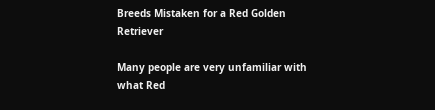Breeds Mistaken for a Red Golden Retriever

Many people are very unfamiliar with what Red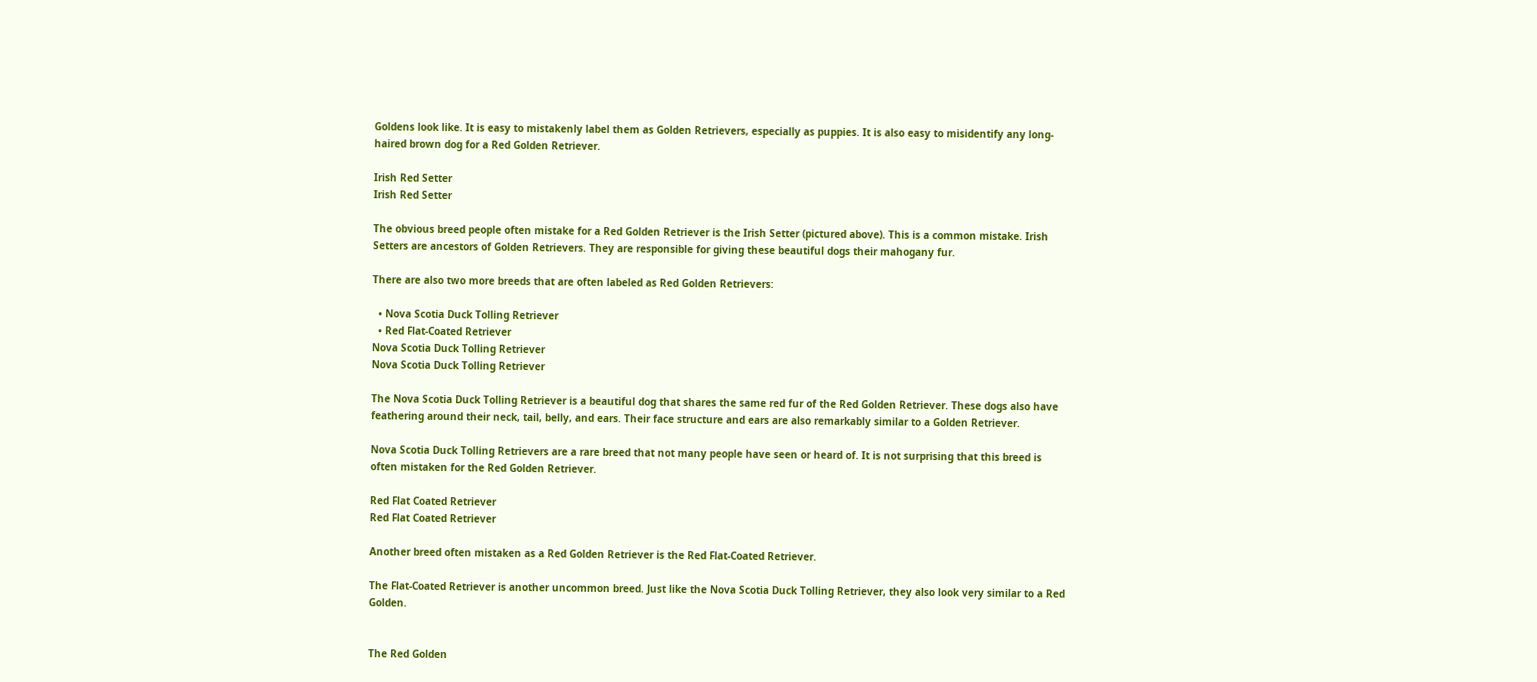Goldens look like. It is easy to mistakenly label them as Golden Retrievers, especially as puppies. It is also easy to misidentify any long-haired brown dog for a Red Golden Retriever.

Irish Red Setter
Irish Red Setter

The obvious breed people often mistake for a Red Golden Retriever is the Irish Setter (pictured above). This is a common mistake. Irish Setters are ancestors of Golden Retrievers. They are responsible for giving these beautiful dogs their mahogany fur.

There are also two more breeds that are often labeled as Red Golden Retrievers:

  • Nova Scotia Duck Tolling Retriever
  • Red Flat-Coated Retriever
Nova Scotia Duck Tolling Retriever
Nova Scotia Duck Tolling Retriever

The Nova Scotia Duck Tolling Retriever is a beautiful dog that shares the same red fur of the Red Golden Retriever. These dogs also have feathering around their neck, tail, belly, and ears. Their face structure and ears are also remarkably similar to a Golden Retriever.

Nova Scotia Duck Tolling Retrievers are a rare breed that not many people have seen or heard of. It is not surprising that this breed is often mistaken for the Red Golden Retriever.

Red Flat Coated Retriever
Red Flat Coated Retriever

Another breed often mistaken as a Red Golden Retriever is the Red Flat-Coated Retriever.

The Flat-Coated Retriever is another uncommon breed. Just like the Nova Scotia Duck Tolling Retriever, they also look very similar to a Red Golden.


The Red Golden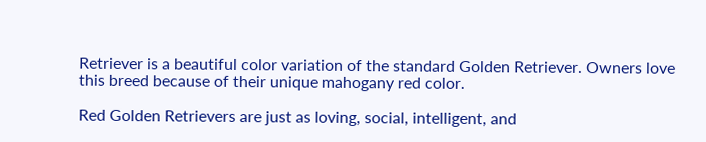Retriever is a beautiful color variation of the standard Golden Retriever. Owners love this breed because of their unique mahogany red color.

Red Golden Retrievers are just as loving, social, intelligent, and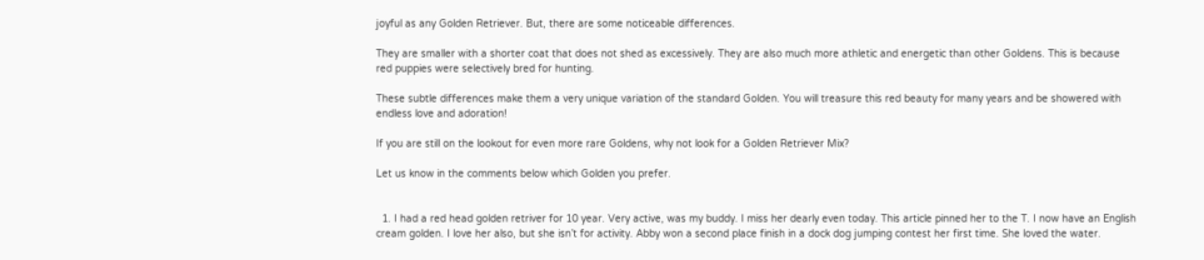joyful as any Golden Retriever. But, there are some noticeable differences.

They are smaller with a shorter coat that does not shed as excessively. They are also much more athletic and energetic than other Goldens. This is because red puppies were selectively bred for hunting.

These subtle differences make them a very unique variation of the standard Golden. You will treasure this red beauty for many years and be showered with endless love and adoration!

If you are still on the lookout for even more rare Goldens, why not look for a Golden Retriever Mix?

Let us know in the comments below which Golden you prefer.


  1. I had a red head golden retriver for 10 year. Very active, was my buddy. I miss her dearly even today. This article pinned her to the T. I now have an English cream golden. I love her also, but she isn’t for activity. Abby won a second place finish in a dock dog jumping contest her first time. She loved the water.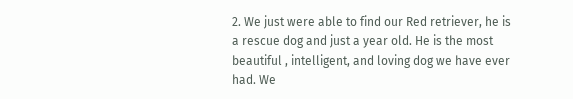2. We just were able to find our Red retriever, he is a rescue dog and just a year old. He is the most beautiful , intelligent, and loving dog we have ever had. We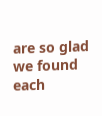are so glad we found each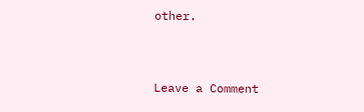other.


Leave a Comment